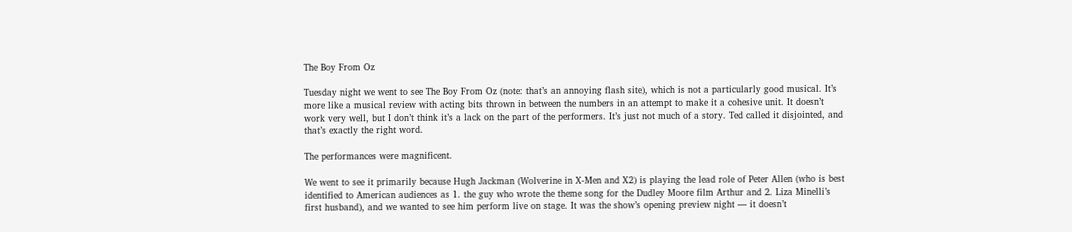The Boy From Oz

Tuesday night we went to see The Boy From Oz (note: that’s an annoying flash site), which is not a particularly good musical. It’s more like a musical review with acting bits thrown in between the numbers in an attempt to make it a cohesive unit. It doesn’t work very well, but I don’t think it’s a lack on the part of the performers. It’s just not much of a story. Ted called it disjointed, and that’s exactly the right word.

The performances were magnificent.

We went to see it primarily because Hugh Jackman (Wolverine in X-Men and X2) is playing the lead role of Peter Allen (who is best identified to American audiences as 1. the guy who wrote the theme song for the Dudley Moore film Arthur and 2. Liza Minelli’s first husband), and we wanted to see him perform live on stage. It was the show’s opening preview night — it doesn’t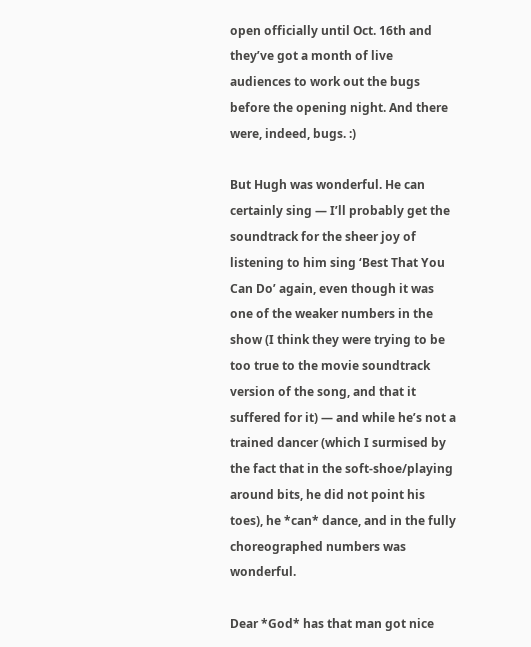open officially until Oct. 16th and they’ve got a month of live audiences to work out the bugs before the opening night. And there were, indeed, bugs. :)

But Hugh was wonderful. He can certainly sing — I’ll probably get the soundtrack for the sheer joy of listening to him sing ‘Best That You Can Do’ again, even though it was one of the weaker numbers in the show (I think they were trying to be too true to the movie soundtrack version of the song, and that it suffered for it) — and while he’s not a trained dancer (which I surmised by the fact that in the soft-shoe/playing around bits, he did not point his toes), he *can* dance, and in the fully choreographed numbers was wonderful.

Dear *God* has that man got nice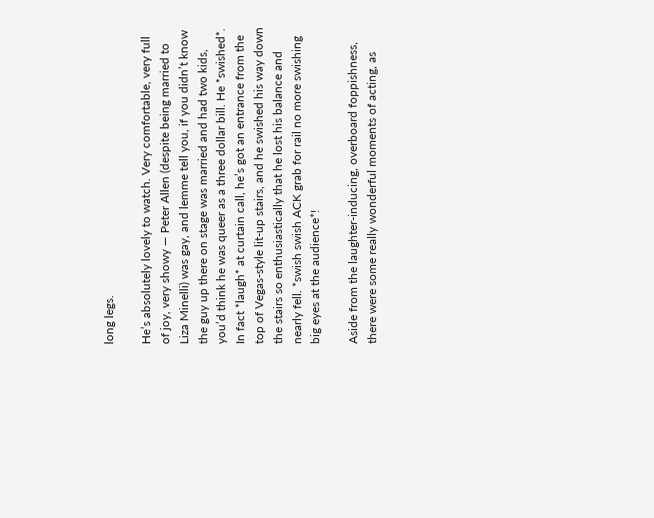long legs.

He’s absolutely lovely to watch. Very comfortable, very full of joy, very showy — Peter Allen (despite being married to Liza Minelli) was gay, and lemme tell you, if you didn’t know the guy up there on stage was married and had two kids, you’d think he was queer as a three dollar bill. He *swished*. In fact *laugh* at curtain call, he’s got an entrance from the top of Vegas-style lit-up stairs, and he swished his way down the stairs so enthusiastically that he lost his balance and nearly fell. *swish swish ACK grab for rail no more swishing big eyes at the audience*!

Aside from the laughter-inducing, overboard foppishness, there were some really wonderful moments of acting, as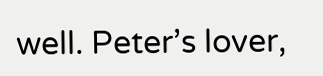well. Peter’s lover,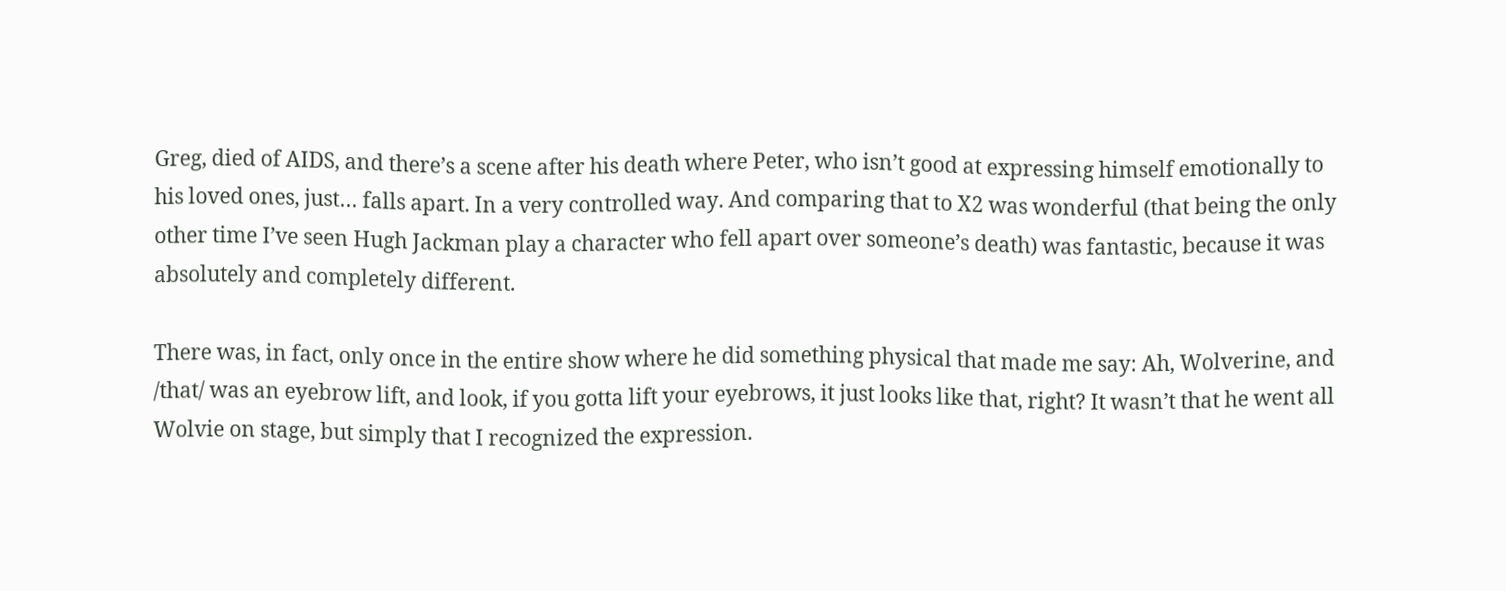Greg, died of AIDS, and there’s a scene after his death where Peter, who isn’t good at expressing himself emotionally to his loved ones, just… falls apart. In a very controlled way. And comparing that to X2 was wonderful (that being the only other time I’ve seen Hugh Jackman play a character who fell apart over someone’s death) was fantastic, because it was absolutely and completely different.

There was, in fact, only once in the entire show where he did something physical that made me say: Ah, Wolverine, and /that/ was an eyebrow lift, and look, if you gotta lift your eyebrows, it just looks like that, right? It wasn’t that he went all Wolvie on stage, but simply that I recognized the expression.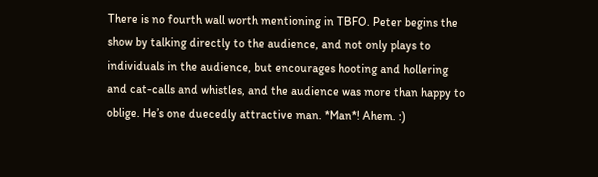There is no fourth wall worth mentioning in TBFO. Peter begins the show by talking directly to the audience, and not only plays to individuals in the audience, but encourages hooting and hollering and cat-calls and whistles, and the audience was more than happy to oblige. He’s one duecedly attractive man. *Man*! Ahem. :)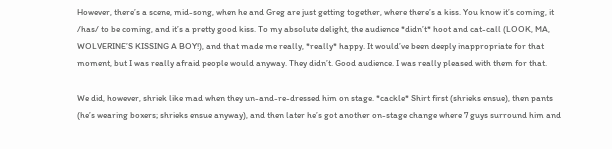However, there’s a scene, mid-song, when he and Greg are just getting together, where there’s a kiss. You know it’s coming, it /has/ to be coming, and it’s a pretty good kiss. To my absolute delight, the audience *didn’t* hoot and cat-call (LOOK, MA, WOLVERINE’S KISSING A BOY!), and that made me really, *really* happy. It would’ve been deeply inappropriate for that moment, but I was really afraid people would anyway. They didn’t. Good audience. I was really pleased with them for that.

We did, however, shriek like mad when they un-and-re-dressed him on stage. *cackle* Shirt first (shrieks ensue), then pants (he’s wearing boxers; shrieks ensue anyway), and then later he’s got another on-stage change where 7 guys surround him and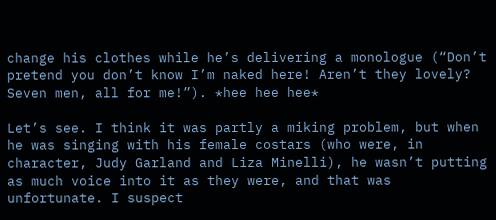change his clothes while he’s delivering a monologue (“Don’t pretend you don’t know I’m naked here! Aren’t they lovely? Seven men, all for me!”). *hee hee hee*

Let’s see. I think it was partly a miking problem, but when he was singing with his female costars (who were, in character, Judy Garland and Liza Minelli), he wasn’t putting as much voice into it as they were, and that was unfortunate. I suspect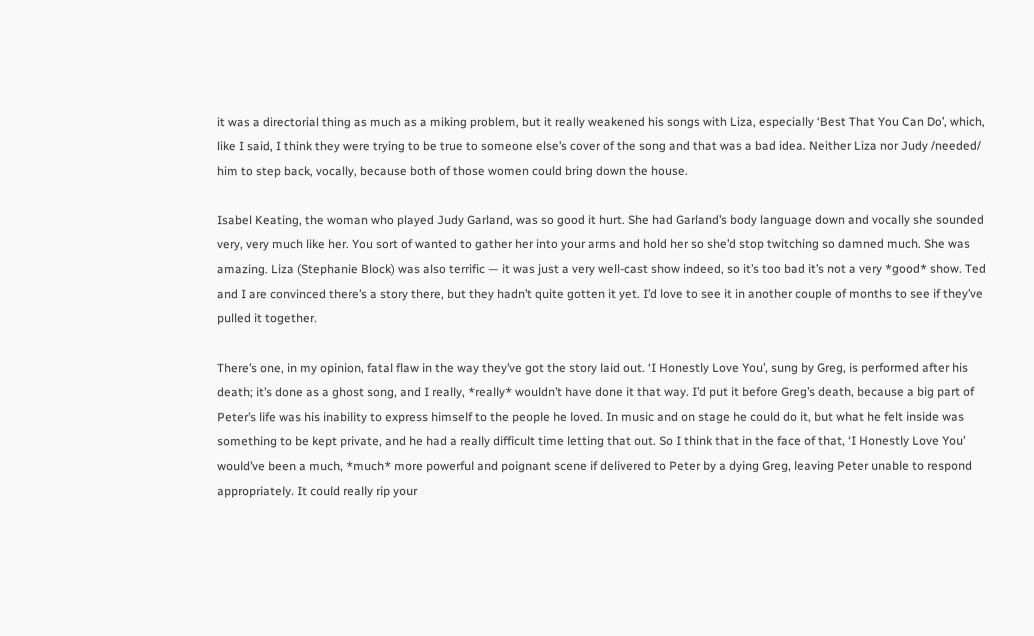it was a directorial thing as much as a miking problem, but it really weakened his songs with Liza, especially ‘Best That You Can Do’, which, like I said, I think they were trying to be true to someone else’s cover of the song and that was a bad idea. Neither Liza nor Judy /needed/ him to step back, vocally, because both of those women could bring down the house.

Isabel Keating, the woman who played Judy Garland, was so good it hurt. She had Garland’s body language down and vocally she sounded very, very much like her. You sort of wanted to gather her into your arms and hold her so she’d stop twitching so damned much. She was amazing. Liza (Stephanie Block) was also terrific — it was just a very well-cast show indeed, so it’s too bad it’s not a very *good* show. Ted and I are convinced there’s a story there, but they hadn’t quite gotten it yet. I’d love to see it in another couple of months to see if they’ve pulled it together.

There’s one, in my opinion, fatal flaw in the way they’ve got the story laid out. ‘I Honestly Love You’, sung by Greg, is performed after his death; it’s done as a ghost song, and I really, *really* wouldn’t have done it that way. I’d put it before Greg’s death, because a big part of Peter’s life was his inability to express himself to the people he loved. In music and on stage he could do it, but what he felt inside was something to be kept private, and he had a really difficult time letting that out. So I think that in the face of that, ‘I Honestly Love You’ would’ve been a much, *much* more powerful and poignant scene if delivered to Peter by a dying Greg, leaving Peter unable to respond appropriately. It could really rip your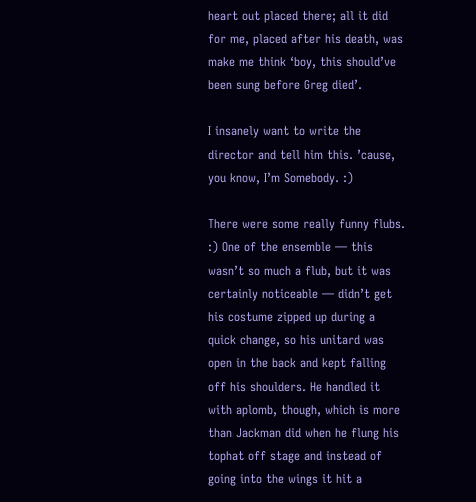heart out placed there; all it did for me, placed after his death, was make me think ‘boy, this should’ve been sung before Greg died’.

I insanely want to write the director and tell him this. ’cause, you know, I’m Somebody. :)

There were some really funny flubs. :) One of the ensemble — this wasn’t so much a flub, but it was certainly noticeable — didn’t get his costume zipped up during a quick change, so his unitard was open in the back and kept falling off his shoulders. He handled it with aplomb, though, which is more than Jackman did when he flung his tophat off stage and instead of going into the wings it hit a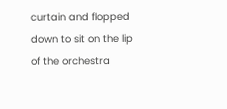curtain and flopped down to sit on the lip of the orchestra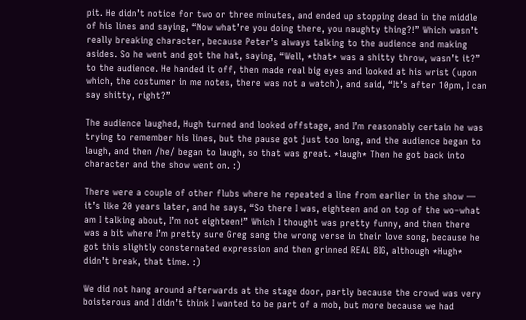pit. He didn’t notice for two or three minutes, and ended up stopping dead in the middle of his lines and saying, “Now what’re you doing there, you naughty thing?!” Which wasn’t really breaking character, because Peter’s always talking to the audience and making asides. So he went and got the hat, saying, “Well, *that* was a shitty throw, wasn’t it?” to the audience. He handed it off, then made real big eyes and looked at his wrist (upon which, the costumer in me notes, there was not a watch), and said, “It’s after 10pm, I can say shitty, right?”

The audience laughed, Hugh turned and looked offstage, and I’m reasonably certain he was trying to remember his lines, but the pause got just too long, and the audience began to laugh, and then /he/ began to laugh, so that was great. *laugh* Then he got back into character and the show went on. :)

There were a couple of other flubs where he repeated a line from earlier in the show — it’s like 20 years later, and he says, “So there I was, eighteen and on top of the wo–what am I talking about, I’m not eighteen!” Which I thought was pretty funny, and then there was a bit where I’m pretty sure Greg sang the wrong verse in their love song, because he got this slightly consternated expression and then grinned REAL BIG, although *Hugh* didn’t break, that time. :)

We did not hang around afterwards at the stage door, partly because the crowd was very boisterous and I didn’t think I wanted to be part of a mob, but more because we had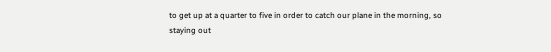to get up at a quarter to five in order to catch our plane in the morning, so staying out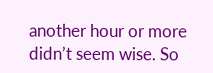another hour or more didn’t seem wise. So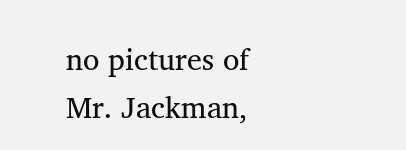no pictures of Mr. Jackman,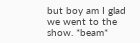but boy am I glad we went to the show. *beam*